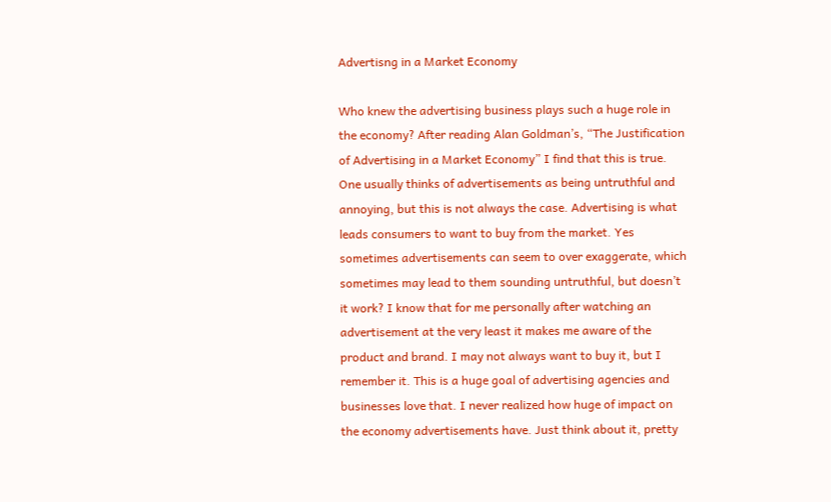Advertisng in a Market Economy

Who knew the advertising business plays such a huge role in the economy? After reading Alan Goldman’s, “The Justification of Advertising in a Market Economy” I find that this is true. One usually thinks of advertisements as being untruthful and annoying, but this is not always the case. Advertising is what leads consumers to want to buy from the market. Yes sometimes advertisements can seem to over exaggerate, which sometimes may lead to them sounding untruthful, but doesn’t it work? I know that for me personally after watching an advertisement at the very least it makes me aware of the product and brand. I may not always want to buy it, but I remember it. This is a huge goal of advertising agencies and businesses love that. I never realized how huge of impact on the economy advertisements have. Just think about it, pretty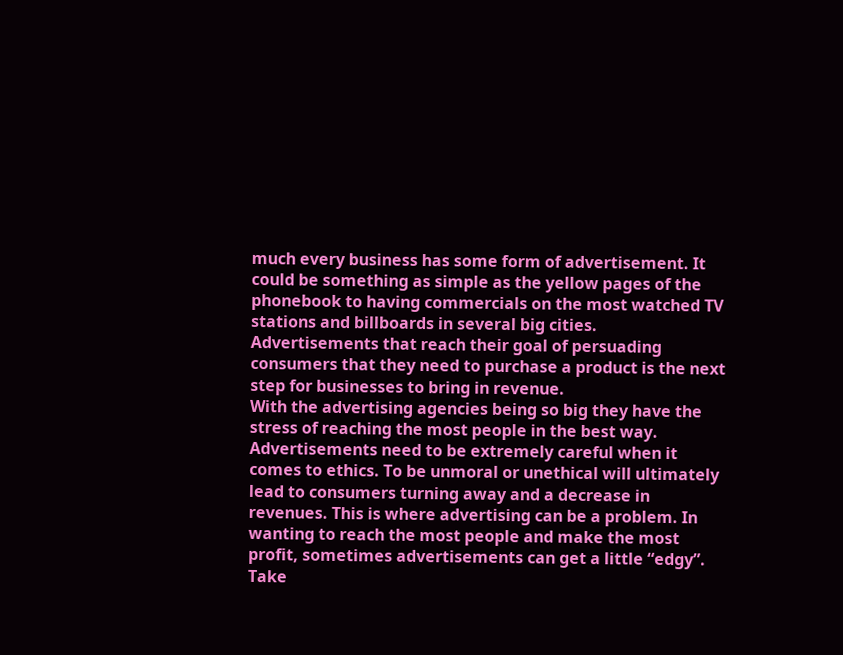much every business has some form of advertisement. It could be something as simple as the yellow pages of the phonebook to having commercials on the most watched TV stations and billboards in several big cities. Advertisements that reach their goal of persuading consumers that they need to purchase a product is the next step for businesses to bring in revenue.
With the advertising agencies being so big they have the stress of reaching the most people in the best way. Advertisements need to be extremely careful when it comes to ethics. To be unmoral or unethical will ultimately lead to consumers turning away and a decrease in revenues. This is where advertising can be a problem. In wanting to reach the most people and make the most profit, sometimes advertisements can get a little “edgy”. Take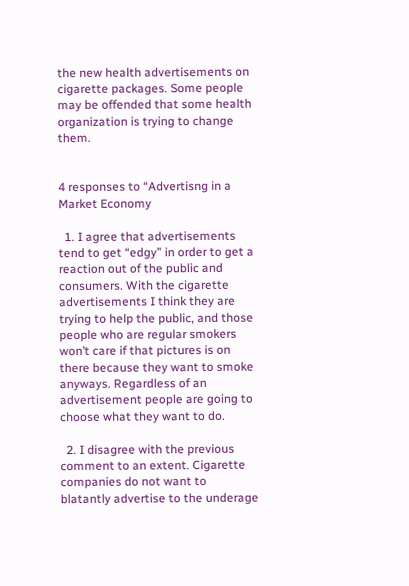the new health advertisements on cigarette packages. Some people may be offended that some health organization is trying to change them.


4 responses to “Advertisng in a Market Economy

  1. I agree that advertisements tend to get “edgy” in order to get a reaction out of the public and consumers. With the cigarette advertisements I think they are trying to help the public, and those people who are regular smokers won’t care if that pictures is on there because they want to smoke anyways. Regardless of an advertisement people are going to choose what they want to do.

  2. I disagree with the previous comment to an extent. Cigarette companies do not want to blatantly advertise to the underage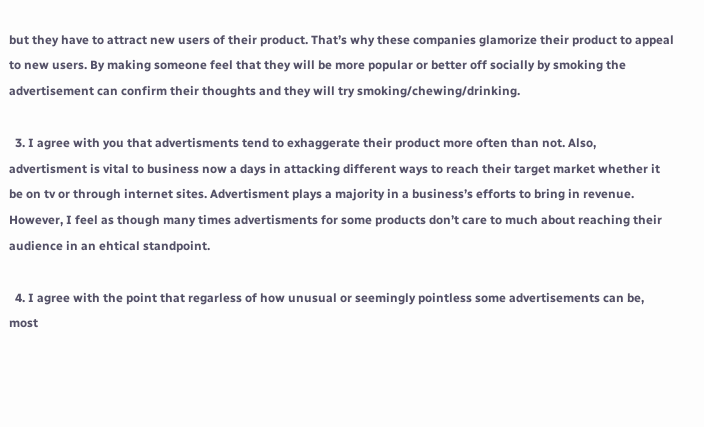but they have to attract new users of their product. That’s why these companies glamorize their product to appeal to new users. By making someone feel that they will be more popular or better off socially by smoking the advertisement can confirm their thoughts and they will try smoking/chewing/drinking.

  3. I agree with you that advertisments tend to exhaggerate their product more often than not. Also, advertisment is vital to business now a days in attacking different ways to reach their target market whether it be on tv or through internet sites. Advertisment plays a majority in a business’s efforts to bring in revenue. However, I feel as though many times advertisments for some products don’t care to much about reaching their audience in an ehtical standpoint.

  4. I agree with the point that regarless of how unusual or seemingly pointless some advertisements can be, most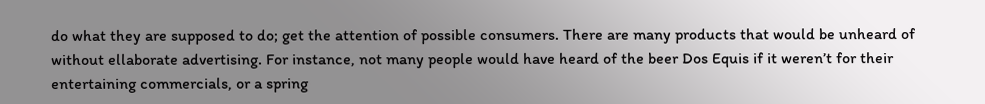do what they are supposed to do; get the attention of possible consumers. There are many products that would be unheard of without ellaborate advertising. For instance, not many people would have heard of the beer Dos Equis if it weren’t for their entertaining commercials, or a spring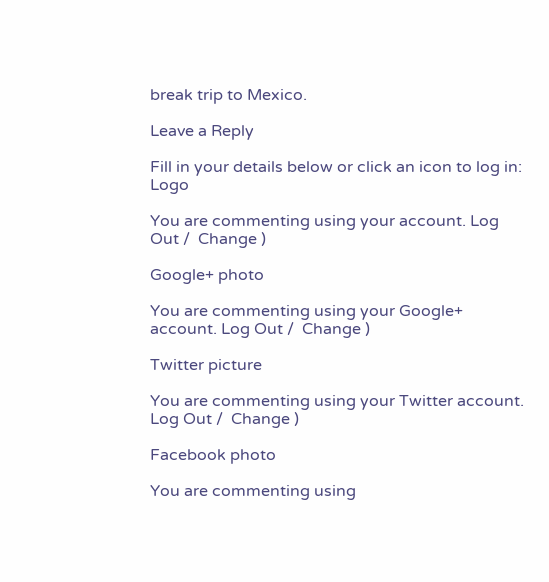break trip to Mexico.

Leave a Reply

Fill in your details below or click an icon to log in: Logo

You are commenting using your account. Log Out /  Change )

Google+ photo

You are commenting using your Google+ account. Log Out /  Change )

Twitter picture

You are commenting using your Twitter account. Log Out /  Change )

Facebook photo

You are commenting using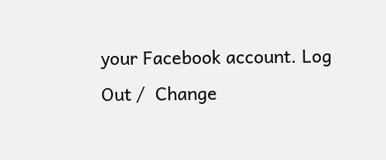your Facebook account. Log Out /  Change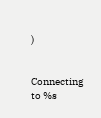)


Connecting to %s